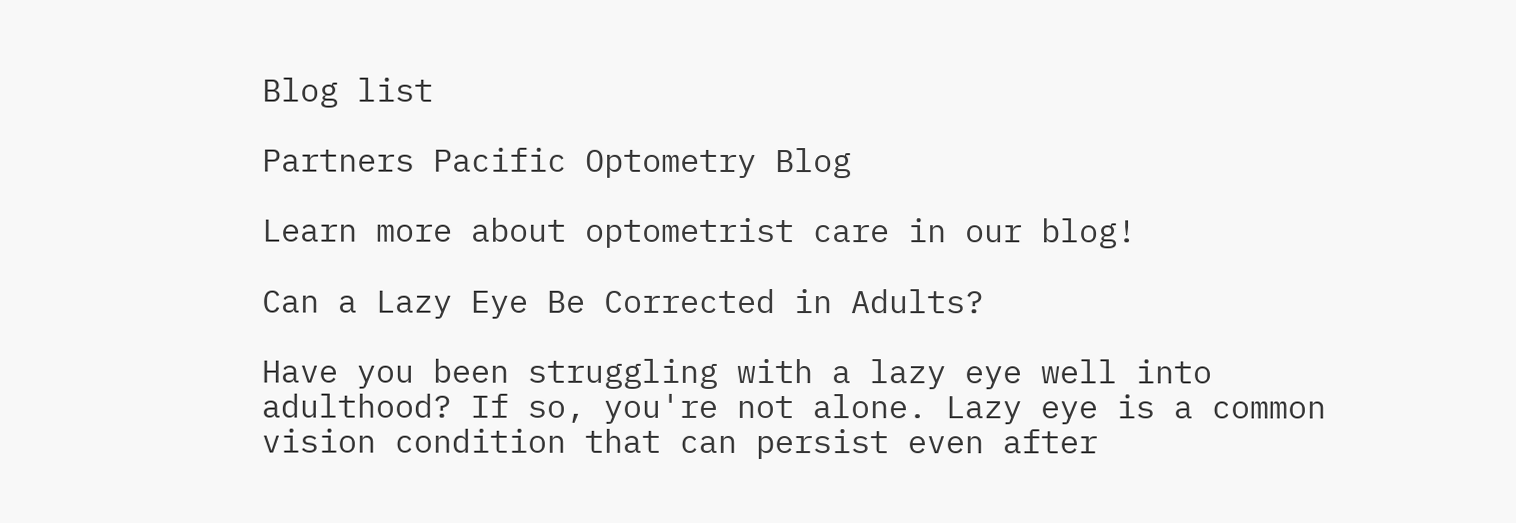Blog list

Partners Pacific Optometry Blog

Learn more about optometrist care in our blog!

Can a Lazy Eye Be Corrected in Adults?

Have you been struggling with a lazy eye well into adulthood? If so, you're not alone. Lazy eye is a common vision condition that can persist even after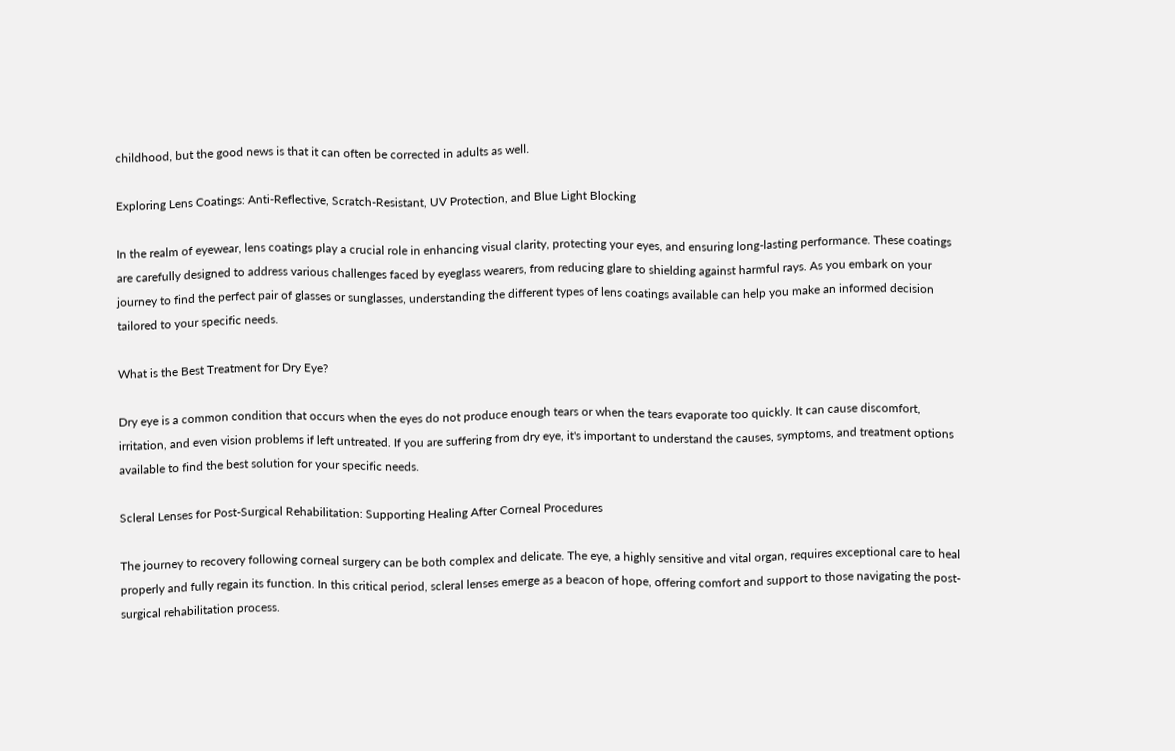childhood, but the good news is that it can often be corrected in adults as well.

Exploring Lens Coatings: Anti-Reflective, Scratch-Resistant, UV Protection, and Blue Light Blocking

In the realm of eyewear, lens coatings play a crucial role in enhancing visual clarity, protecting your eyes, and ensuring long-lasting performance. These coatings are carefully designed to address various challenges faced by eyeglass wearers, from reducing glare to shielding against harmful rays. As you embark on your journey to find the perfect pair of glasses or sunglasses, understanding the different types of lens coatings available can help you make an informed decision tailored to your specific needs.

What is the Best Treatment for Dry Eye?

Dry eye is a common condition that occurs when the eyes do not produce enough tears or when the tears evaporate too quickly. It can cause discomfort, irritation, and even vision problems if left untreated. If you are suffering from dry eye, it's important to understand the causes, symptoms, and treatment options available to find the best solution for your specific needs.

Scleral Lenses for Post-Surgical Rehabilitation: Supporting Healing After Corneal Procedures

The journey to recovery following corneal surgery can be both complex and delicate. The eye, a highly sensitive and vital organ, requires exceptional care to heal properly and fully regain its function. In this critical period, scleral lenses emerge as a beacon of hope, offering comfort and support to those navigating the post-surgical rehabilitation process.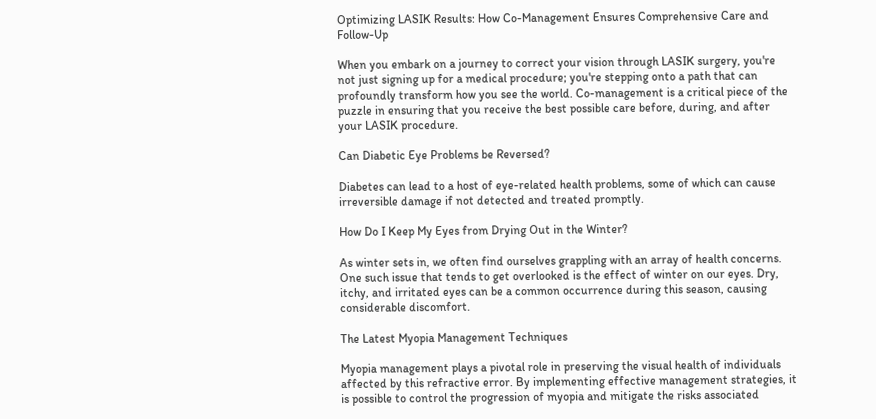Optimizing LASIK Results: How Co-Management Ensures Comprehensive Care and Follow-Up

When you embark on a journey to correct your vision through LASIK surgery, you're not just signing up for a medical procedure; you're stepping onto a path that can profoundly transform how you see the world. Co-management is a critical piece of the puzzle in ensuring that you receive the best possible care before, during, and after your LASIK procedure.

Can Diabetic Eye Problems be Reversed?

Diabetes can lead to a host of eye-related health problems, some of which can cause irreversible damage if not detected and treated promptly.

How Do I Keep My Eyes from Drying Out in the Winter?

As winter sets in, we often find ourselves grappling with an array of health concerns. One such issue that tends to get overlooked is the effect of winter on our eyes. Dry, itchy, and irritated eyes can be a common occurrence during this season, causing considerable discomfort.

The Latest Myopia Management Techniques

Myopia management plays a pivotal role in preserving the visual health of individuals affected by this refractive error. By implementing effective management strategies, it is possible to control the progression of myopia and mitigate the risks associated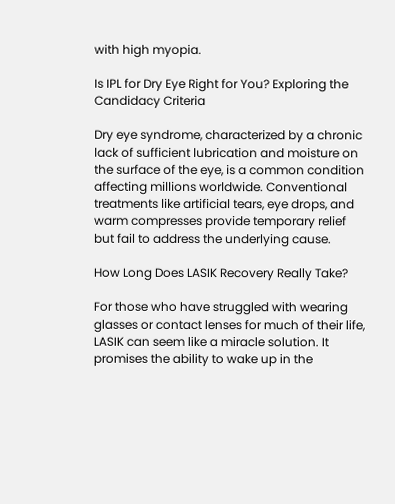with high myopia.

Is IPL for Dry Eye Right for You? Exploring the Candidacy Criteria

Dry eye syndrome, characterized by a chronic lack of sufficient lubrication and moisture on the surface of the eye, is a common condition affecting millions worldwide. Conventional treatments like artificial tears, eye drops, and warm compresses provide temporary relief but fail to address the underlying cause.

How Long Does LASIK Recovery Really Take?

For those who have struggled with wearing glasses or contact lenses for much of their life, LASIK can seem like a miracle solution. It promises the ability to wake up in the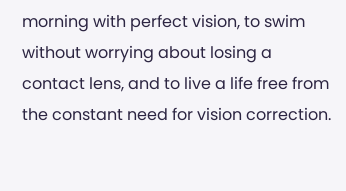morning with perfect vision, to swim without worrying about losing a contact lens, and to live a life free from the constant need for vision correction.